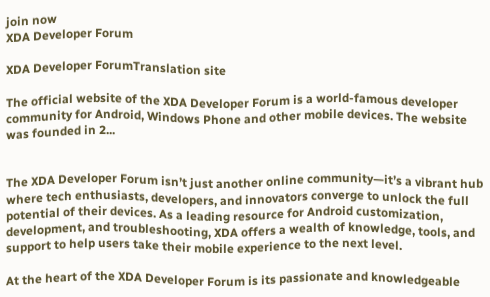join now
XDA Developer Forum

XDA Developer ForumTranslation site

The official website of the XDA Developer Forum is a world-famous developer community for Android, Windows Phone and other mobile devices. The website was founded in 2...


The XDA Developer Forum isn’t just another online community—it’s a vibrant hub where tech enthusiasts, developers, and innovators converge to unlock the full potential of their devices. As a leading resource for Android customization, development, and troubleshooting, XDA offers a wealth of knowledge, tools, and support to help users take their mobile experience to the next level.

At the heart of the XDA Developer Forum is its passionate and knowledgeable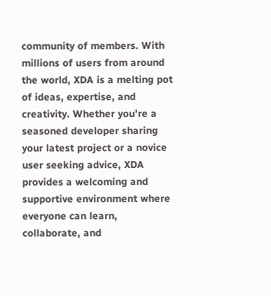community of members. With millions of users from around the world, XDA is a melting pot of ideas, expertise, and creativity. Whether you’re a seasoned developer sharing your latest project or a novice user seeking advice, XDA provides a welcoming and supportive environment where everyone can learn, collaborate, and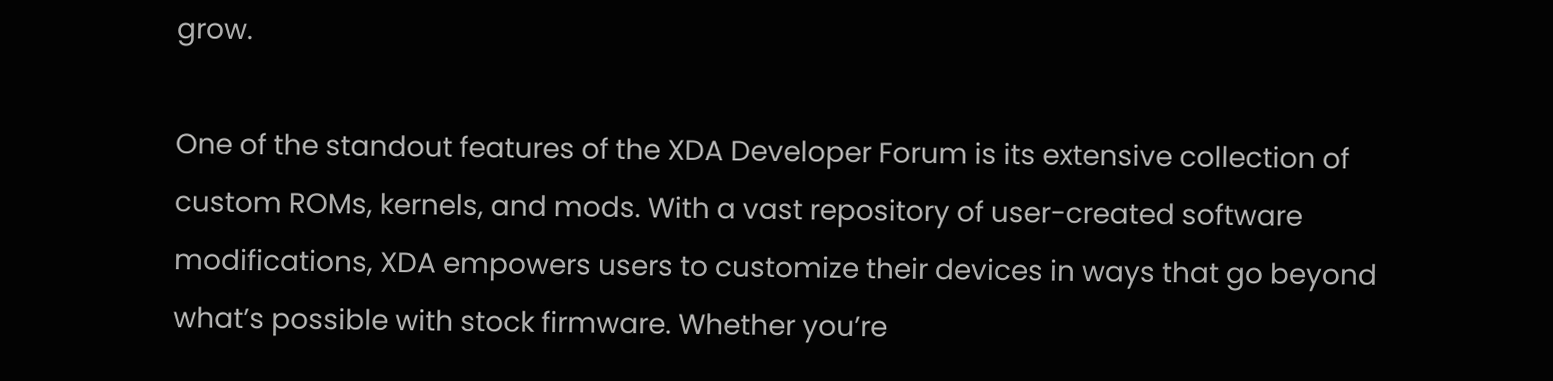grow.

One of the standout features of the XDA Developer Forum is its extensive collection of custom ROMs, kernels, and mods. With a vast repository of user-created software modifications, XDA empowers users to customize their devices in ways that go beyond what’s possible with stock firmware. Whether you’re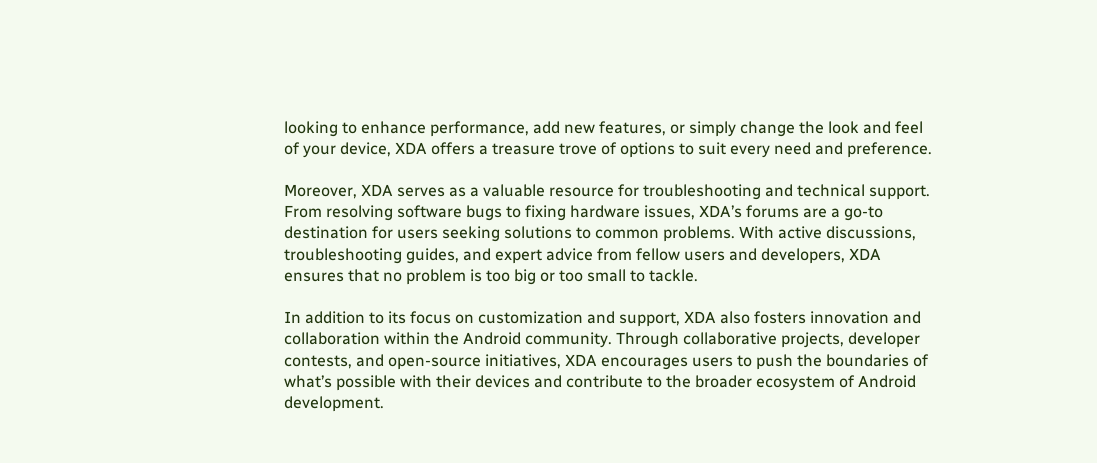looking to enhance performance, add new features, or simply change the look and feel of your device, XDA offers a treasure trove of options to suit every need and preference.

Moreover, XDA serves as a valuable resource for troubleshooting and technical support. From resolving software bugs to fixing hardware issues, XDA’s forums are a go-to destination for users seeking solutions to common problems. With active discussions, troubleshooting guides, and expert advice from fellow users and developers, XDA ensures that no problem is too big or too small to tackle.

In addition to its focus on customization and support, XDA also fosters innovation and collaboration within the Android community. Through collaborative projects, developer contests, and open-source initiatives, XDA encourages users to push the boundaries of what’s possible with their devices and contribute to the broader ecosystem of Android development.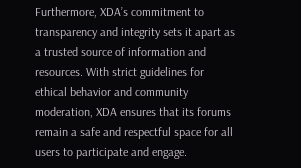Furthermore, XDA’s commitment to transparency and integrity sets it apart as a trusted source of information and resources. With strict guidelines for ethical behavior and community moderation, XDA ensures that its forums remain a safe and respectful space for all users to participate and engage.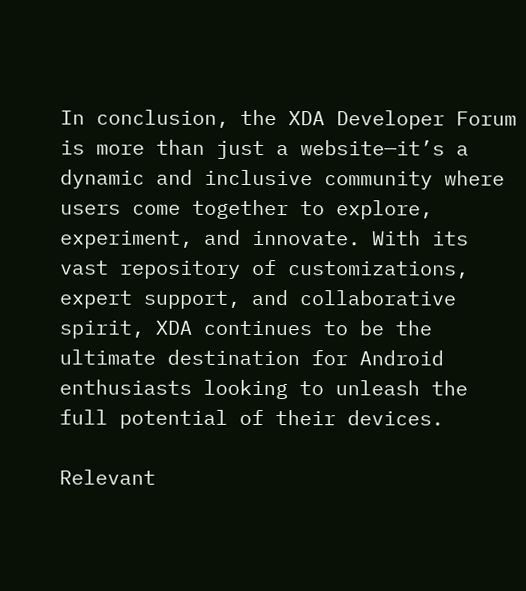In conclusion, the XDA Developer Forum is more than just a website—it’s a dynamic and inclusive community where users come together to explore, experiment, and innovate. With its vast repository of customizations, expert support, and collaborative spirit, XDA continues to be the ultimate destination for Android enthusiasts looking to unleash the full potential of their devices.

Relevant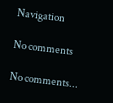Navigation

No comments

No comments...